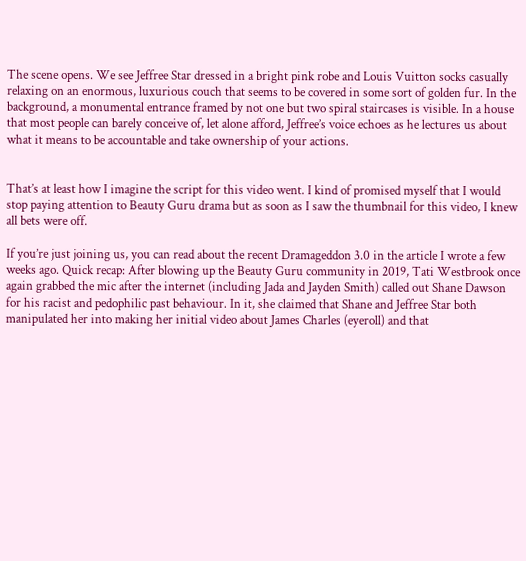The scene opens. We see Jeffree Star dressed in a bright pink robe and Louis Vuitton socks casually relaxing on an enormous, luxurious couch that seems to be covered in some sort of golden fur. In the background, a monumental entrance framed by not one but two spiral staircases is visible. In a house that most people can barely conceive of, let alone afford, Jeffree’s voice echoes as he lectures us about what it means to be accountable and take ownership of your actions.


That’s at least how I imagine the script for this video went. I kind of promised myself that I would stop paying attention to Beauty Guru drama but as soon as I saw the thumbnail for this video, I knew all bets were off.

If you’re just joining us, you can read about the recent Dramageddon 3.0 in the article I wrote a few weeks ago. Quick recap: After blowing up the Beauty Guru community in 2019, Tati Westbrook once again grabbed the mic after the internet (including Jada and Jayden Smith) called out Shane Dawson for his racist and pedophilic past behaviour. In it, she claimed that Shane and Jeffree Star both manipulated her into making her initial video about James Charles (eyeroll) and that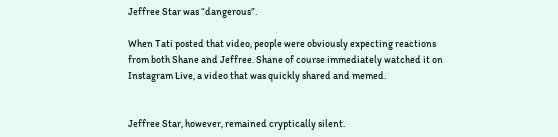Jeffree Star was “dangerous”.

When Tati posted that video, people were obviously expecting reactions from both Shane and Jeffree. Shane of course immediately watched it on Instagram Live, a video that was quickly shared and memed.


Jeffree Star, however, remained cryptically silent.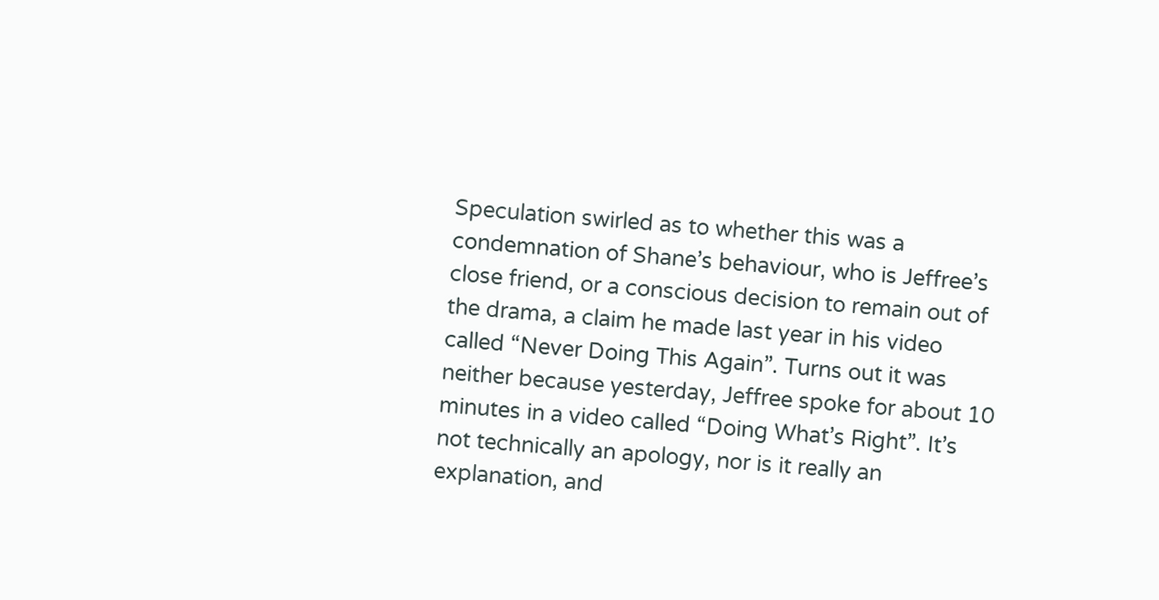Speculation swirled as to whether this was a condemnation of Shane’s behaviour, who is Jeffree’s close friend, or a conscious decision to remain out of the drama, a claim he made last year in his video called “Never Doing This Again”. Turns out it was neither because yesterday, Jeffree spoke for about 10 minutes in a video called “Doing What’s Right”. It’s not technically an apology, nor is it really an explanation, and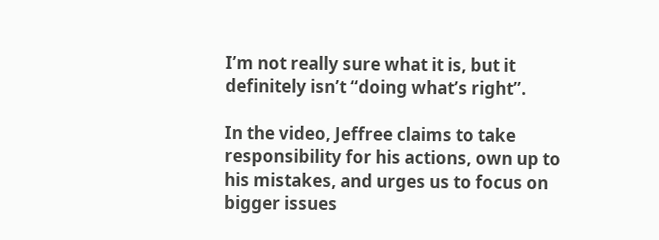I’m not really sure what it is, but it definitely isn’t “doing what’s right”.

In the video, Jeffree claims to take responsibility for his actions, own up to his mistakes, and urges us to focus on bigger issues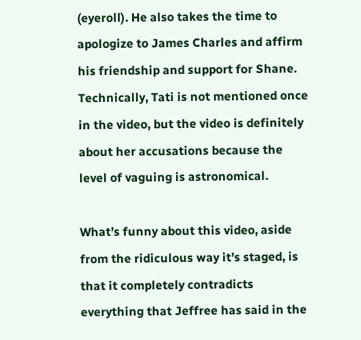(eyeroll). He also takes the time to apologize to James Charles and affirm his friendship and support for Shane. Technically, Tati is not mentioned once in the video, but the video is definitely about her accusations because the level of vaguing is astronomical.

What’s funny about this video, aside from the ridiculous way it’s staged, is that it completely contradicts everything that Jeffree has said in the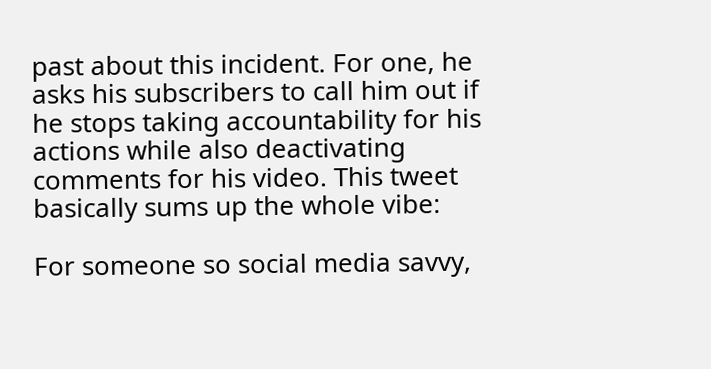past about this incident. For one, he asks his subscribers to call him out if he stops taking accountability for his actions while also deactivating comments for his video. This tweet basically sums up the whole vibe:

For someone so social media savvy,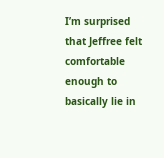I’m surprised that Jeffree felt comfortable enough to basically lie in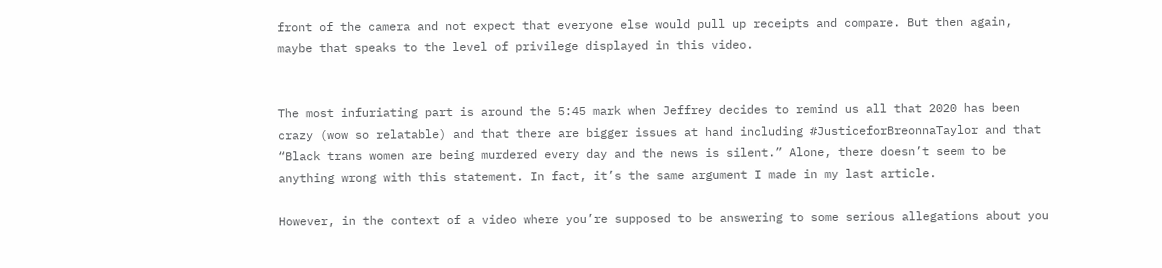front of the camera and not expect that everyone else would pull up receipts and compare. But then again, maybe that speaks to the level of privilege displayed in this video.


The most infuriating part is around the 5:45 mark when Jeffrey decides to remind us all that 2020 has been crazy (wow so relatable) and that there are bigger issues at hand including #JusticeforBreonnaTaylor and that “Black trans women are being murdered every day and the news is silent.” Alone, there doesn’t seem to be anything wrong with this statement. In fact, it’s the same argument I made in my last article.

However, in the context of a video where you’re supposed to be answering to some serious allegations about you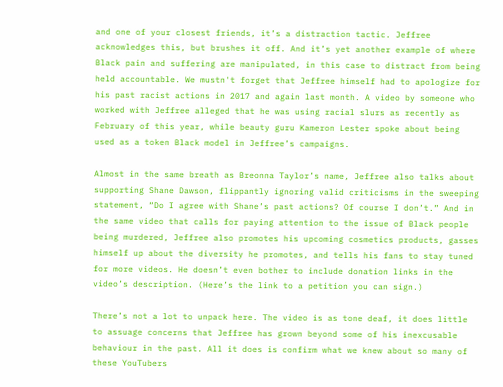and one of your closest friends, it’s a distraction tactic. Jeffree  acknowledges this, but brushes it off. And it’s yet another example of where Black pain and suffering are manipulated, in this case to distract from being held accountable. We mustn't forget that Jeffree himself had to apologize for his past racist actions in 2017 and again last month. A video by someone who worked with Jeffree alleged that he was using racial slurs as recently as February of this year, while beauty guru Kameron Lester spoke about being used as a token Black model in Jeffree’s campaigns.

Almost in the same breath as Breonna Taylor’s name, Jeffree also talks about supporting Shane Dawson, flippantly ignoring valid criticisms in the sweeping statement, “Do I agree with Shane’s past actions? Of course I don’t.” And in the same video that calls for paying attention to the issue of Black people being murdered, Jeffree also promotes his upcoming cosmetics products, gasses himself up about the diversity he promotes, and tells his fans to stay tuned for more videos. He doesn’t even bother to include donation links in the video’s description. (Here’s the link to a petition you can sign.)

There’s not a lot to unpack here. The video is as tone deaf, it does little to assuage concerns that Jeffree has grown beyond some of his inexcusable behaviour in the past. All it does is confirm what we knew about so many of these YouTubers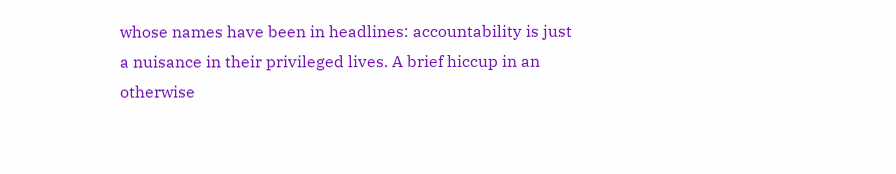whose names have been in headlines: accountability is just a nuisance in their privileged lives. A brief hiccup in an otherwise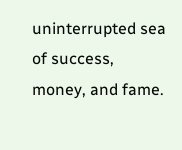uninterrupted sea of success, money, and fame.